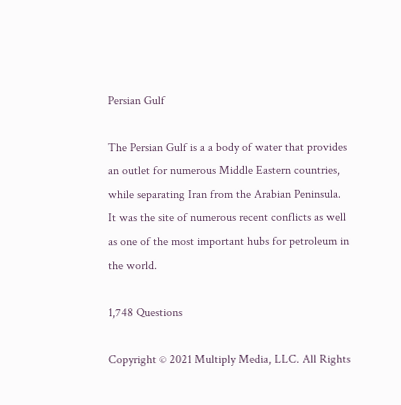Persian Gulf

The Persian Gulf is a a body of water that provides an outlet for numerous Middle Eastern countries, while separating Iran from the Arabian Peninsula. It was the site of numerous recent conflicts as well as one of the most important hubs for petroleum in the world.

1,748 Questions

Copyright © 2021 Multiply Media, LLC. All Rights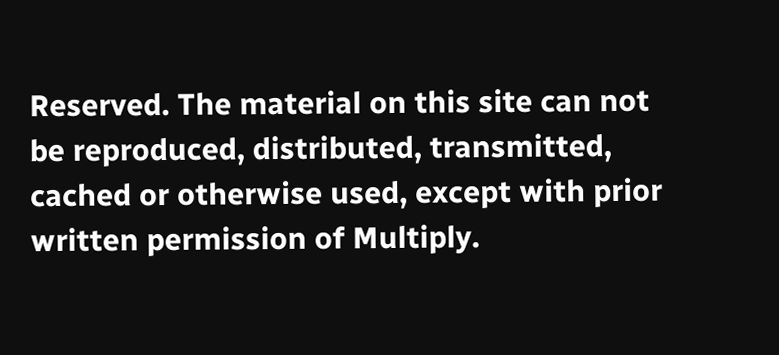Reserved. The material on this site can not be reproduced, distributed, transmitted, cached or otherwise used, except with prior written permission of Multiply.